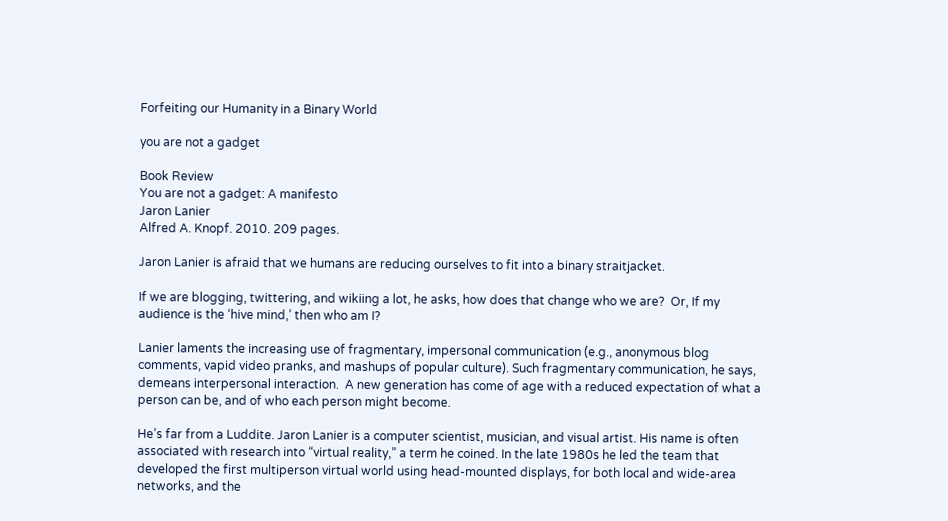Forfeiting our Humanity in a Binary World

you are not a gadget

Book Review
You are not a gadget: A manifesto
Jaron Lanier
Alfred A. Knopf. 2010. 209 pages.

Jaron Lanier is afraid that we humans are reducing ourselves to fit into a binary straitjacket.

If we are blogging, twittering, and wikiing a lot, he asks, how does that change who we are?  Or, If my audience is the ‘hive mind,’ then who am I?

Lanier laments the increasing use of fragmentary, impersonal communication (e.g., anonymous blog comments, vapid video pranks, and mashups of popular culture). Such fragmentary communication, he says, demeans interpersonal interaction.  A new generation has come of age with a reduced expectation of what a person can be, and of who each person might become.

He’s far from a Luddite. Jaron Lanier is a computer scientist, musician, and visual artist. His name is often associated with research into “virtual reality,” a term he coined. In the late 1980s he led the team that developed the first multiperson virtual world using head-mounted displays, for both local and wide-area networks, and the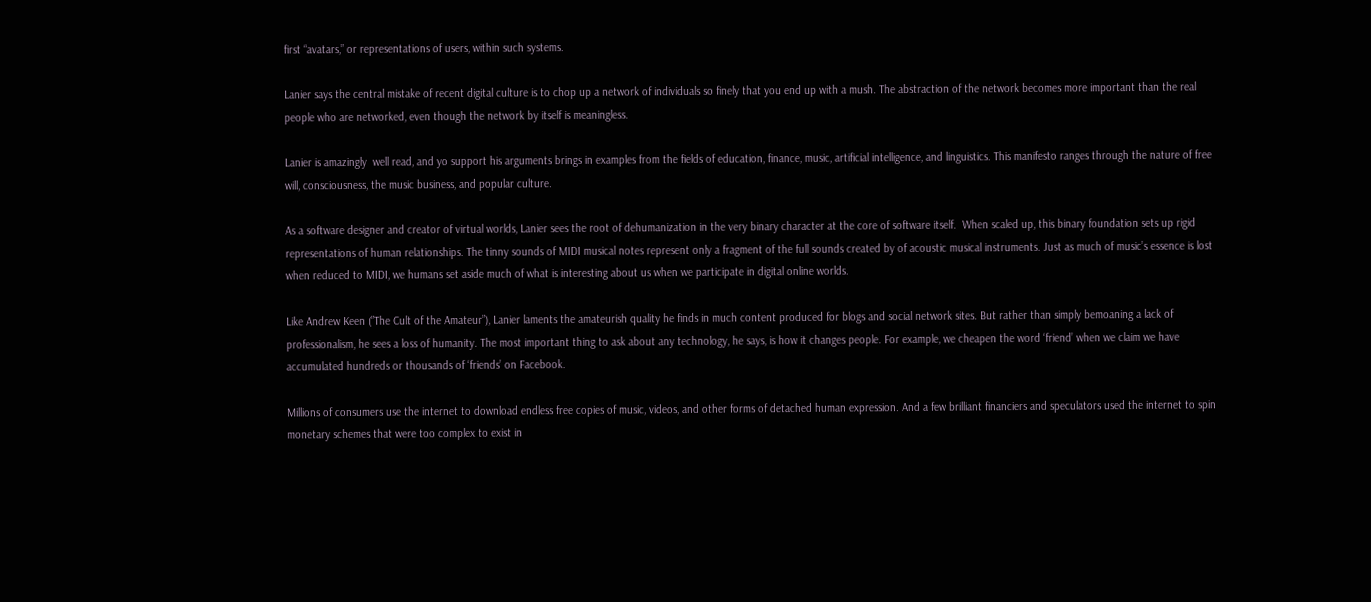first “avatars,” or representations of users, within such systems.

Lanier says the central mistake of recent digital culture is to chop up a network of individuals so finely that you end up with a mush. The abstraction of the network becomes more important than the real people who are networked, even though the network by itself is meaningless.

Lanier is amazingly  well read, and yo support his arguments brings in examples from the fields of education, finance, music, artificial intelligence, and linguistics. This manifesto ranges through the nature of free will, consciousness, the music business, and popular culture.

As a software designer and creator of virtual worlds, Lanier sees the root of dehumanization in the very binary character at the core of software itself.  When scaled up, this binary foundation sets up rigid representations of human relationships. The tinny sounds of MIDI musical notes represent only a fragment of the full sounds created by of acoustic musical instruments. Just as much of music’s essence is lost when reduced to MIDI, we humans set aside much of what is interesting about us when we participate in digital online worlds.

Like Andrew Keen (”The Cult of the Amateur”), Lanier laments the amateurish quality he finds in much content produced for blogs and social network sites. But rather than simply bemoaning a lack of professionalism, he sees a loss of humanity. The most important thing to ask about any technology, he says, is how it changes people. For example, we cheapen the word ‘friend’ when we claim we have accumulated hundreds or thousands of ‘friends’ on Facebook.

Millions of consumers use the internet to download endless free copies of music, videos, and other forms of detached human expression. And a few brilliant financiers and speculators used the internet to spin monetary schemes that were too complex to exist in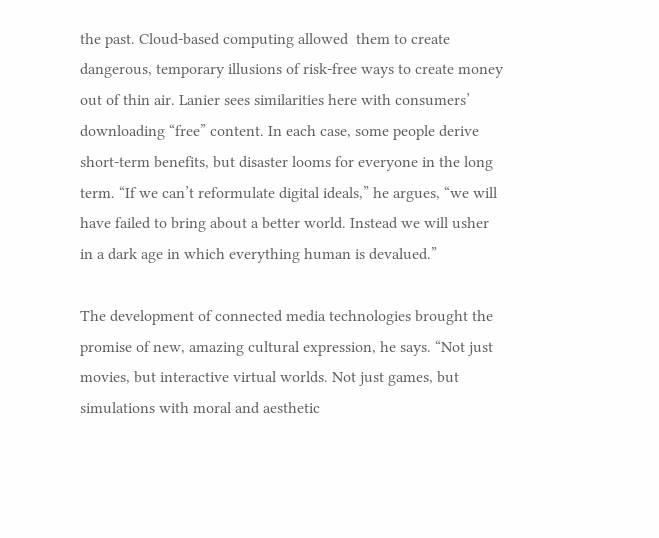the past. Cloud-based computing allowed  them to create dangerous, temporary illusions of risk-free ways to create money out of thin air. Lanier sees similarities here with consumers’ downloading “free” content. In each case, some people derive short-term benefits, but disaster looms for everyone in the long term. “If we can’t reformulate digital ideals,” he argues, “we will have failed to bring about a better world. Instead we will usher in a dark age in which everything human is devalued.”

The development of connected media technologies brought the promise of new, amazing cultural expression, he says. “Not just movies, but interactive virtual worlds. Not just games, but simulations with moral and aesthetic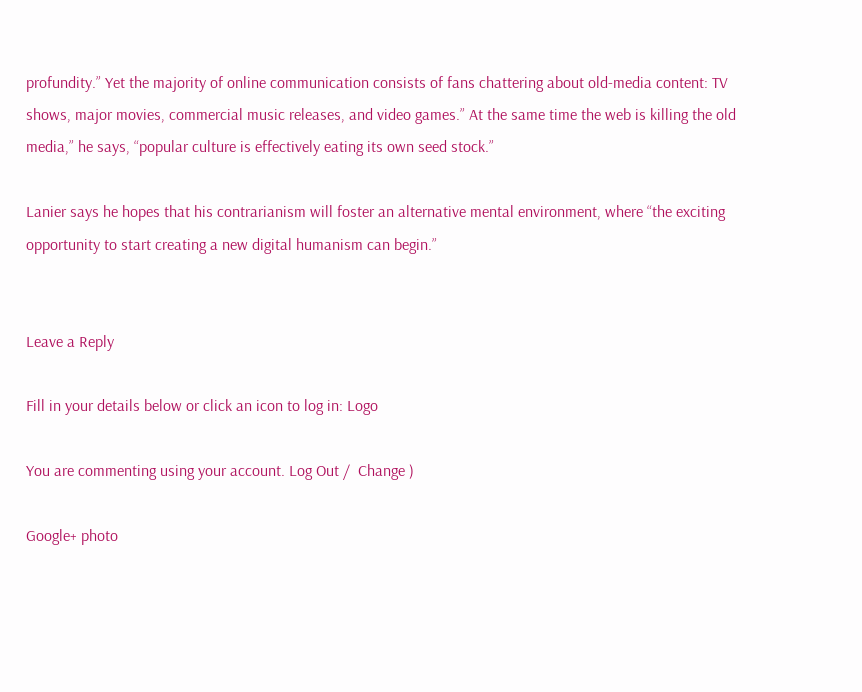profundity.” Yet the majority of online communication consists of fans chattering about old-media content: TV shows, major movies, commercial music releases, and video games.” At the same time the web is killing the old media,” he says, “popular culture is effectively eating its own seed stock.”

Lanier says he hopes that his contrarianism will foster an alternative mental environment, where “the exciting opportunity to start creating a new digital humanism can begin.”


Leave a Reply

Fill in your details below or click an icon to log in: Logo

You are commenting using your account. Log Out /  Change )

Google+ photo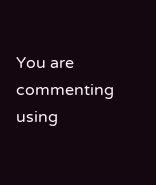You are commenting using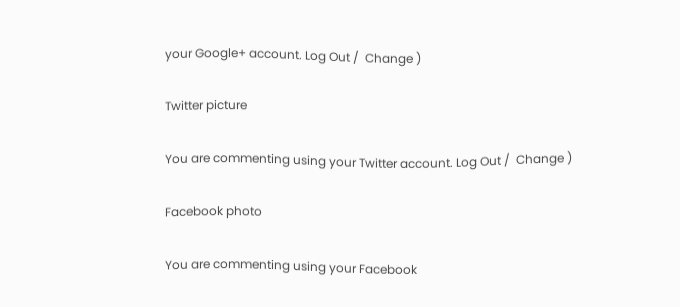your Google+ account. Log Out /  Change )

Twitter picture

You are commenting using your Twitter account. Log Out /  Change )

Facebook photo

You are commenting using your Facebook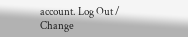account. Log Out /  Change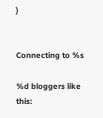)


Connecting to %s

%d bloggers like this: